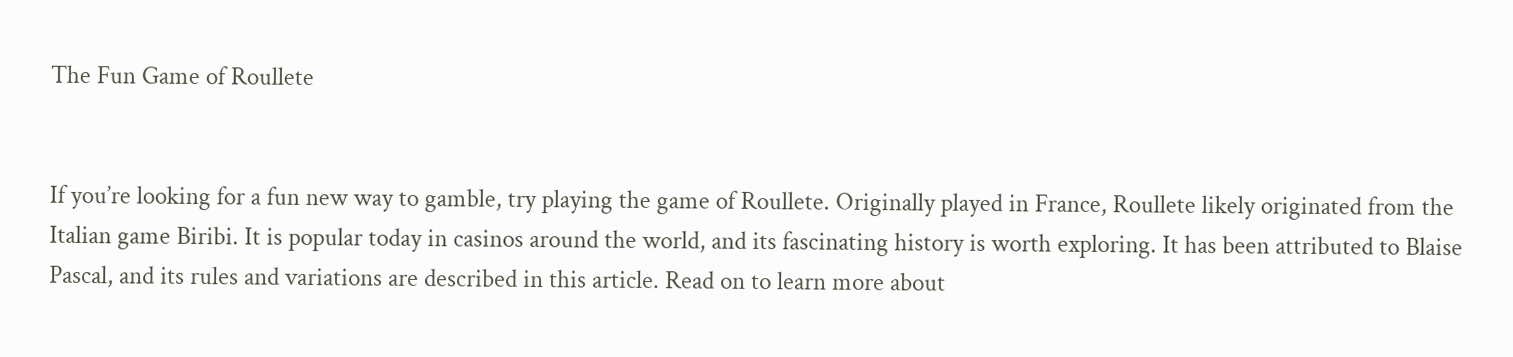The Fun Game of Roullete


If you’re looking for a fun new way to gamble, try playing the game of Roullete. Originally played in France, Roullete likely originated from the Italian game Biribi. It is popular today in casinos around the world, and its fascinating history is worth exploring. It has been attributed to Blaise Pascal, and its rules and variations are described in this article. Read on to learn more about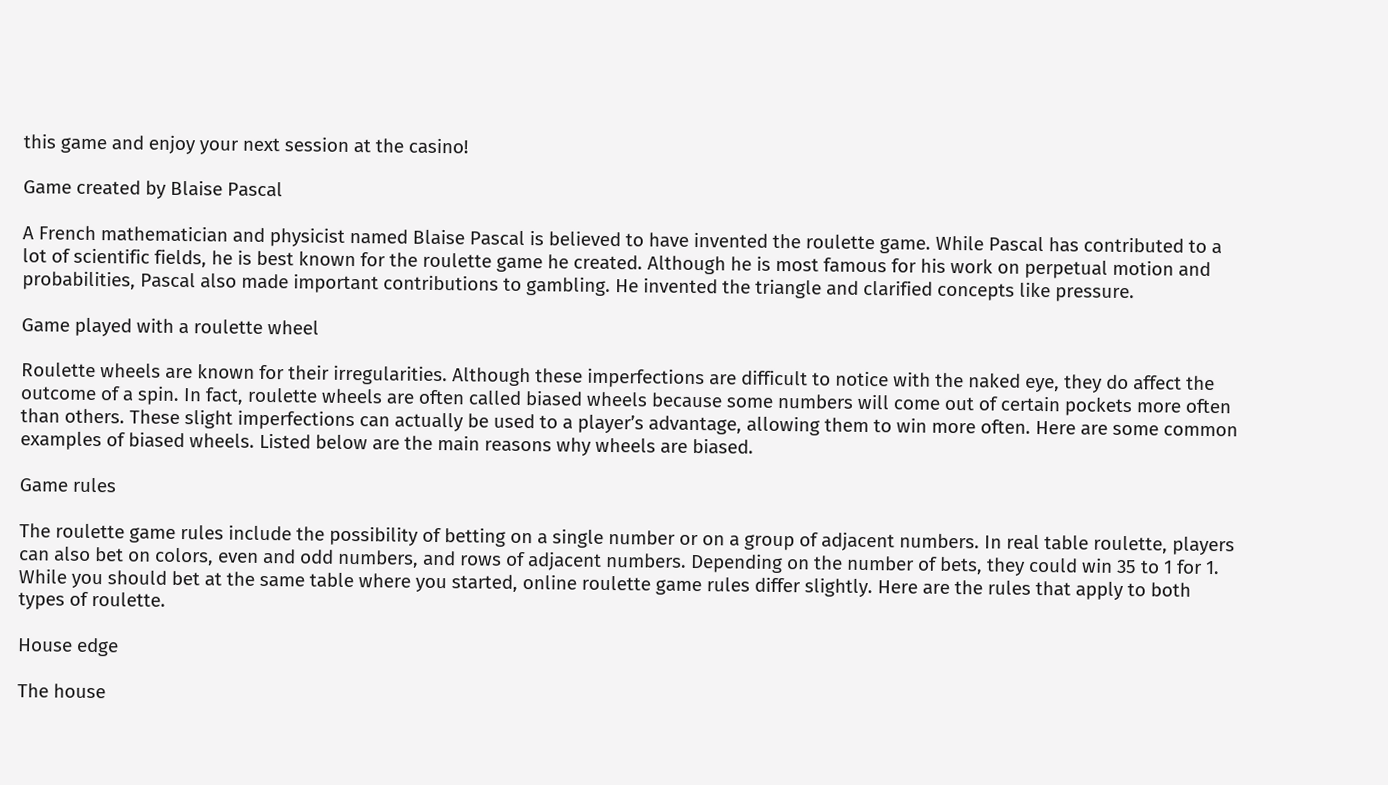this game and enjoy your next session at the casino!

Game created by Blaise Pascal

A French mathematician and physicist named Blaise Pascal is believed to have invented the roulette game. While Pascal has contributed to a lot of scientific fields, he is best known for the roulette game he created. Although he is most famous for his work on perpetual motion and probabilities, Pascal also made important contributions to gambling. He invented the triangle and clarified concepts like pressure.

Game played with a roulette wheel

Roulette wheels are known for their irregularities. Although these imperfections are difficult to notice with the naked eye, they do affect the outcome of a spin. In fact, roulette wheels are often called biased wheels because some numbers will come out of certain pockets more often than others. These slight imperfections can actually be used to a player’s advantage, allowing them to win more often. Here are some common examples of biased wheels. Listed below are the main reasons why wheels are biased.

Game rules

The roulette game rules include the possibility of betting on a single number or on a group of adjacent numbers. In real table roulette, players can also bet on colors, even and odd numbers, and rows of adjacent numbers. Depending on the number of bets, they could win 35 to 1 for 1. While you should bet at the same table where you started, online roulette game rules differ slightly. Here are the rules that apply to both types of roulette.

House edge

The house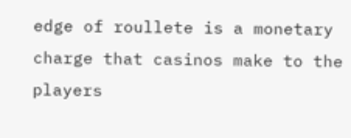edge of roullete is a monetary charge that casinos make to the players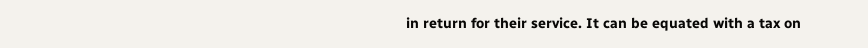in return for their service. It can be equated with a tax on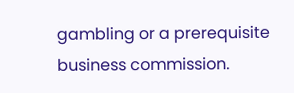gambling or a prerequisite business commission.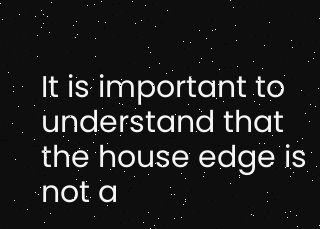It is important to understand that the house edge is not a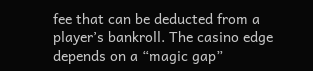fee that can be deducted from a player’s bankroll. The casino edge depends on a “magic gap”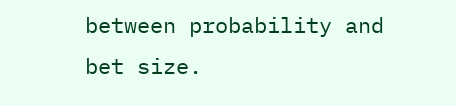between probability and bet size.